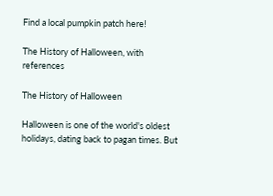Find a local pumpkin patch here!

The History of Halloween, with references

The History of Halloween

Halloween is one of the world's oldest holidays, dating back to pagan times. But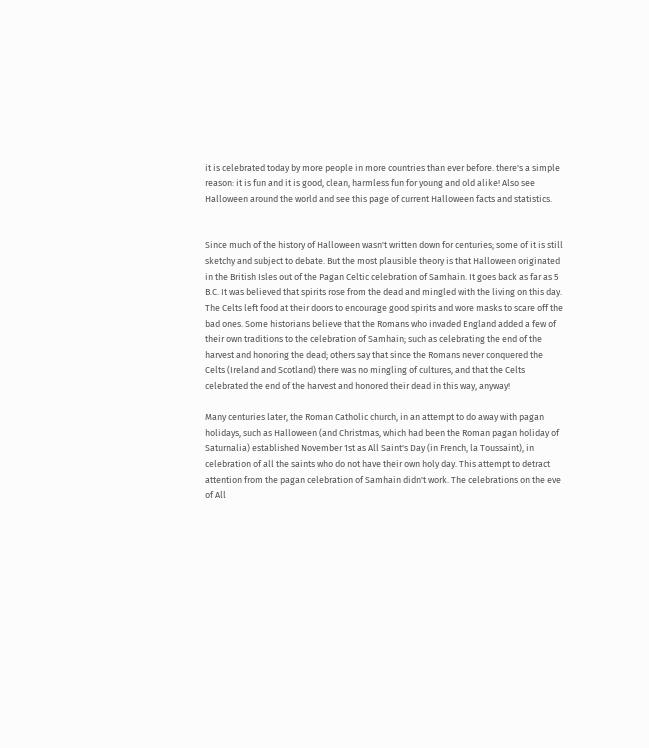it is celebrated today by more people in more countries than ever before. there's a simple reason: it is fun and it is good, clean, harmless fun for young and old alike! Also see Halloween around the world and see this page of current Halloween facts and statistics.


Since much of the history of Halloween wasn't written down for centuries; some of it is still sketchy and subject to debate. But the most plausible theory is that Halloween originated in the British Isles out of the Pagan Celtic celebration of Samhain. It goes back as far as 5 B.C. It was believed that spirits rose from the dead and mingled with the living on this day. The Celts left food at their doors to encourage good spirits and wore masks to scare off the bad ones. Some historians believe that the Romans who invaded England added a few of their own traditions to the celebration of Samhain; such as celebrating the end of the harvest and honoring the dead; others say that since the Romans never conquered the Celts (Ireland and Scotland) there was no mingling of cultures, and that the Celts celebrated the end of the harvest and honored their dead in this way, anyway!

Many centuries later, the Roman Catholic church, in an attempt to do away with pagan holidays, such as Halloween (and Christmas, which had been the Roman pagan holiday of Saturnalia) established November 1st as All Saint's Day (in French, la Toussaint), in celebration of all the saints who do not have their own holy day. This attempt to detract attention from the pagan celebration of Samhain didn't work. The celebrations on the eve of All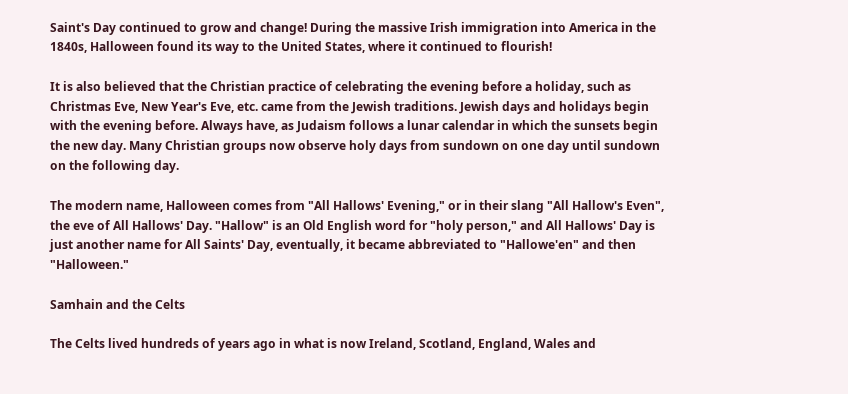Saint's Day continued to grow and change! During the massive Irish immigration into America in the 1840s, Halloween found its way to the United States, where it continued to flourish!

It is also believed that the Christian practice of celebrating the evening before a holiday, such as Christmas Eve, New Year's Eve, etc. came from the Jewish traditions. Jewish days and holidays begin with the evening before. Always have, as Judaism follows a lunar calendar in which the sunsets begin the new day. Many Christian groups now observe holy days from sundown on one day until sundown on the following day.

The modern name, Halloween comes from "All Hallows' Evening," or in their slang "All Hallow's Even", the eve of All Hallows' Day. "Hallow" is an Old English word for "holy person," and All Hallows' Day is just another name for All Saints' Day, eventually, it became abbreviated to "Hallowe'en" and then "Halloween."

Samhain and the Celts

The Celts lived hundreds of years ago in what is now Ireland, Scotland, England, Wales and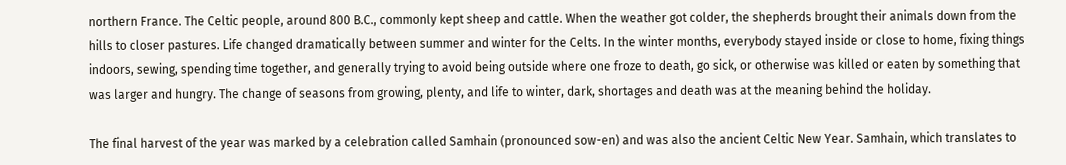northern France. The Celtic people, around 800 B.C., commonly kept sheep and cattle. When the weather got colder, the shepherds brought their animals down from the hills to closer pastures. Life changed dramatically between summer and winter for the Celts. In the winter months, everybody stayed inside or close to home, fixing things indoors, sewing, spending time together, and generally trying to avoid being outside where one froze to death, go sick, or otherwise was killed or eaten by something that was larger and hungry. The change of seasons from growing, plenty, and life to winter, dark, shortages and death was at the meaning behind the holiday.

The final harvest of the year was marked by a celebration called Samhain (pronounced sow-en) and was also the ancient Celtic New Year. Samhain, which translates to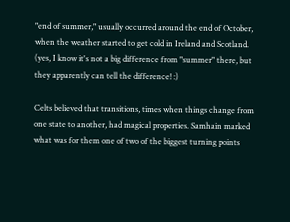"end of summer," usually occurred around the end of October, when the weather started to get cold in Ireland and Scotland. (yes, I know it's not a big difference from "summer" there, but they apparently can tell the difference! :)

Celts believed that transitions, times when things change from one state to another, had magical properties. Samhain marked what was for them one of two of the biggest turning points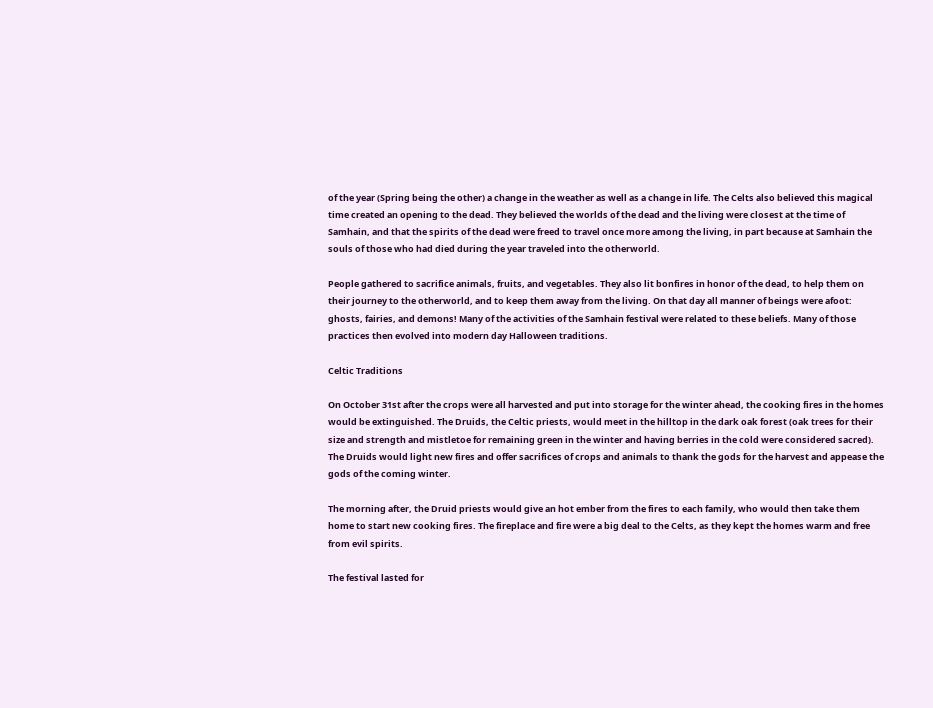of the year (Spring being the other) a change in the weather as well as a change in life. The Celts also believed this magical time created an opening to the dead. They believed the worlds of the dead and the living were closest at the time of Samhain, and that the spirits of the dead were freed to travel once more among the living, in part because at Samhain the souls of those who had died during the year traveled into the otherworld.

People gathered to sacrifice animals, fruits, and vegetables. They also lit bonfires in honor of the dead, to help them on their journey to the otherworld, and to keep them away from the living. On that day all manner of beings were afoot: ghosts, fairies, and demons! Many of the activities of the Samhain festival were related to these beliefs. Many of those practices then evolved into modern day Halloween traditions.

Celtic Traditions

On October 31st after the crops were all harvested and put into storage for the winter ahead, the cooking fires in the homes would be extinguished. The Druids, the Celtic priests, would meet in the hilltop in the dark oak forest (oak trees for their size and strength and mistletoe for remaining green in the winter and having berries in the cold were considered sacred). The Druids would light new fires and offer sacrifices of crops and animals to thank the gods for the harvest and appease the gods of the coming winter.

The morning after, the Druid priests would give an hot ember from the fires to each family, who would then take them home to start new cooking fires. The fireplace and fire were a big deal to the Celts, as they kept the homes warm and free from evil spirits.

The festival lasted for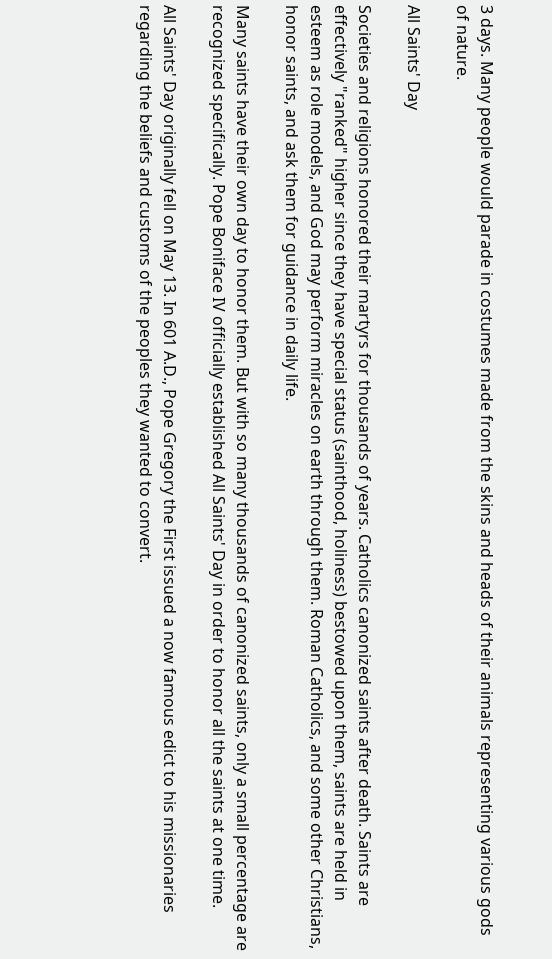3 days. Many people would parade in costumes made from the skins and heads of their animals representing various gods of nature.

All Saints' Day

Societies and religions honored their martyrs for thousands of years. Catholics canonized saints after death. Saints are effectively "ranked" higher since they have special status (sainthood, holiness) bestowed upon them, saints are held in esteem as role models, and God may perform miracles on earth through them. Roman Catholics, and some other Christians, honor saints, and ask them for guidance in daily life.

Many saints have their own day to honor them. But with so many thousands of canonized saints, only a small percentage are recognized specifically. Pope Boniface IV officially established All Saints' Day in order to honor all the saints at one time.

All Saints' Day originally fell on May 13. In 601 A.D., Pope Gregory the First issued a now famous edict to his missionaries regarding the beliefs and customs of the peoples they wanted to convert.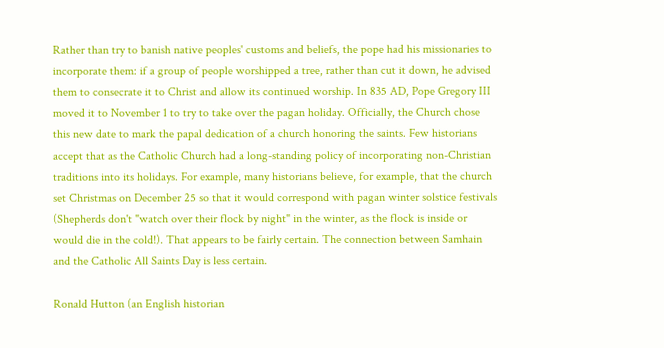Rather than try to banish native peoples' customs and beliefs, the pope had his missionaries to incorporate them: if a group of people worshipped a tree, rather than cut it down, he advised them to consecrate it to Christ and allow its continued worship. In 835 AD, Pope Gregory III moved it to November 1 to try to take over the pagan holiday. Officially, the Church chose this new date to mark the papal dedication of a church honoring the saints. Few historians accept that as the Catholic Church had a long-standing policy of incorporating non-Christian traditions into its holidays. For example, many historians believe, for example, that the church set Christmas on December 25 so that it would correspond with pagan winter solstice festivals (Shepherds don't "watch over their flock by night" in the winter, as the flock is inside or would die in the cold!). That appears to be fairly certain. The connection between Samhain and the Catholic All Saints Day is less certain.

Ronald Hutton (an English historian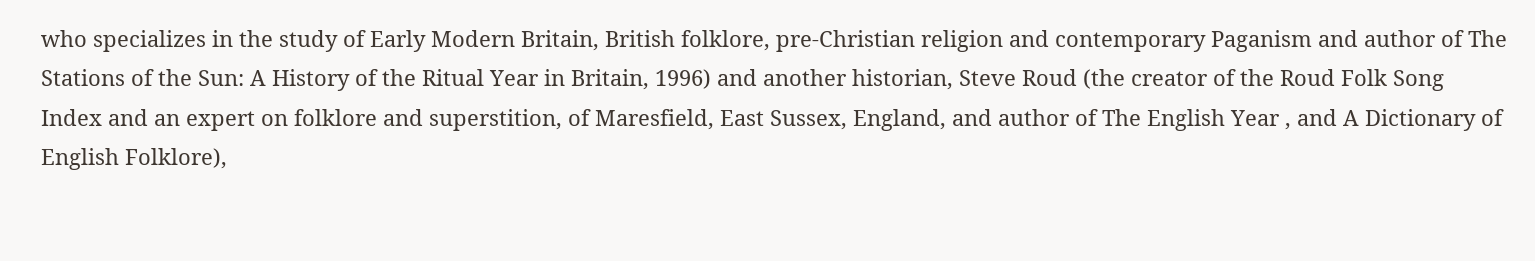who specializes in the study of Early Modern Britain, British folklore, pre-Christian religion and contemporary Paganism and author of The Stations of the Sun: A History of the Ritual Year in Britain, 1996) and another historian, Steve Roud (the creator of the Roud Folk Song Index and an expert on folklore and superstition, of Maresfield, East Sussex, England, and author of The English Year , and A Dictionary of English Folklore),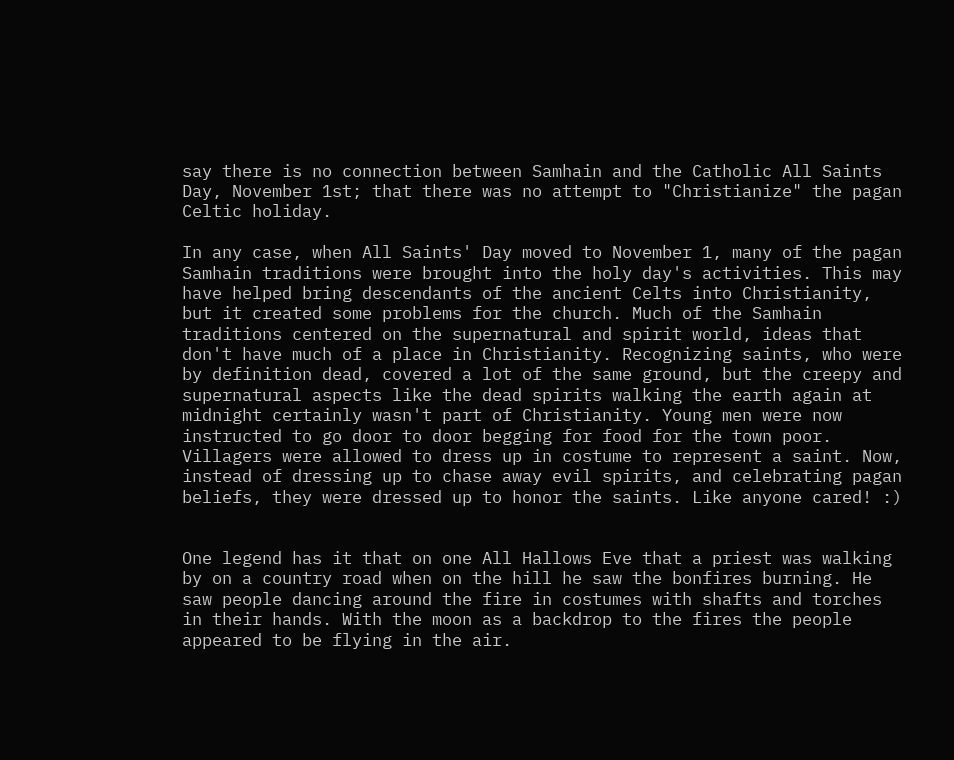say there is no connection between Samhain and the Catholic All Saints Day, November 1st; that there was no attempt to "Christianize" the pagan Celtic holiday.

In any case, when All Saints' Day moved to November 1, many of the pagan Samhain traditions were brought into the holy day's activities. This may have helped bring descendants of the ancient Celts into Christianity, but it created some problems for the church. Much of the Samhain traditions centered on the supernatural and spirit world, ideas that don't have much of a place in Christianity. Recognizing saints, who were by definition dead, covered a lot of the same ground, but the creepy and supernatural aspects like the dead spirits walking the earth again at midnight certainly wasn't part of Christianity. Young men were now instructed to go door to door begging for food for the town poor. Villagers were allowed to dress up in costume to represent a saint. Now, instead of dressing up to chase away evil spirits, and celebrating pagan beliefs, they were dressed up to honor the saints. Like anyone cared! :)


One legend has it that on one All Hallows Eve that a priest was walking by on a country road when on the hill he saw the bonfires burning. He saw people dancing around the fire in costumes with shafts and torches in their hands. With the moon as a backdrop to the fires the people appeared to be flying in the air.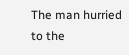The man hurried to the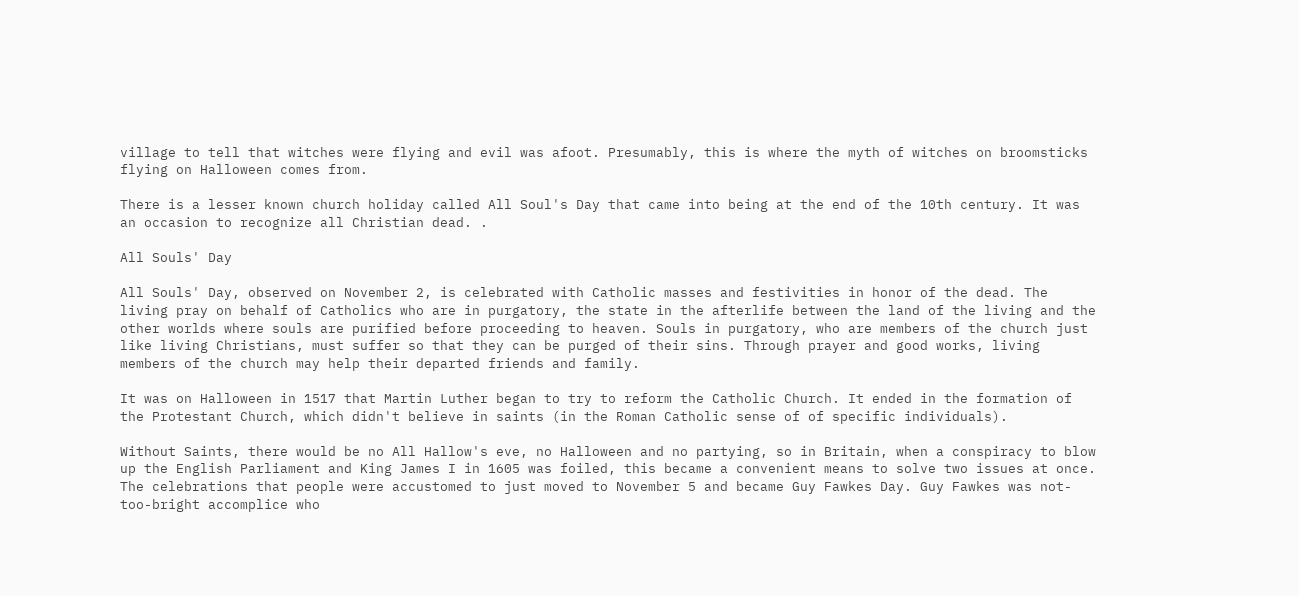village to tell that witches were flying and evil was afoot. Presumably, this is where the myth of witches on broomsticks flying on Halloween comes from.

There is a lesser known church holiday called All Soul's Day that came into being at the end of the 10th century. It was an occasion to recognize all Christian dead. .

All Souls' Day

All Souls' Day, observed on November 2, is celebrated with Catholic masses and festivities in honor of the dead. The living pray on behalf of Catholics who are in purgatory, the state in the afterlife between the land of the living and the other worlds where souls are purified before proceeding to heaven. Souls in purgatory, who are members of the church just like living Christians, must suffer so that they can be purged of their sins. Through prayer and good works, living members of the church may help their departed friends and family.

It was on Halloween in 1517 that Martin Luther began to try to reform the Catholic Church. It ended in the formation of the Protestant Church, which didn't believe in saints (in the Roman Catholic sense of of specific individuals).

Without Saints, there would be no All Hallow's eve, no Halloween and no partying, so in Britain, when a conspiracy to blow up the English Parliament and King James I in 1605 was foiled, this became a convenient means to solve two issues at once. The celebrations that people were accustomed to just moved to November 5 and became Guy Fawkes Day. Guy Fawkes was not-too-bright accomplice who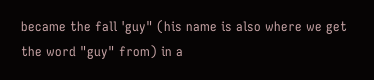became the fall 'guy" (his name is also where we get the word "guy" from) in a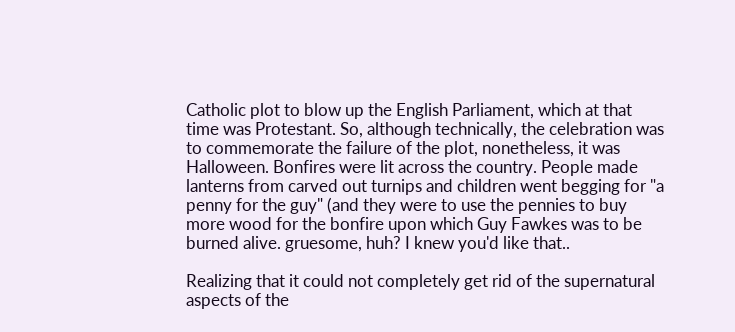Catholic plot to blow up the English Parliament, which at that time was Protestant. So, although technically, the celebration was to commemorate the failure of the plot, nonetheless, it was Halloween. Bonfires were lit across the country. People made lanterns from carved out turnips and children went begging for "a penny for the guy" (and they were to use the pennies to buy more wood for the bonfire upon which Guy Fawkes was to be burned alive. gruesome, huh? I knew you'd like that..

Realizing that it could not completely get rid of the supernatural aspects of the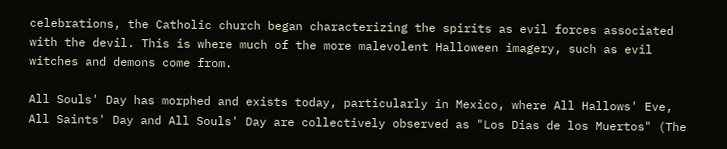celebrations, the Catholic church began characterizing the spirits as evil forces associated with the devil. This is where much of the more malevolent Halloween imagery, such as evil witches and demons come from.

All Souls' Day has morphed and exists today, particularly in Mexico, where All Hallows' Eve, All Saints' Day and All Souls' Day are collectively observed as "Los Dias de los Muertos" (The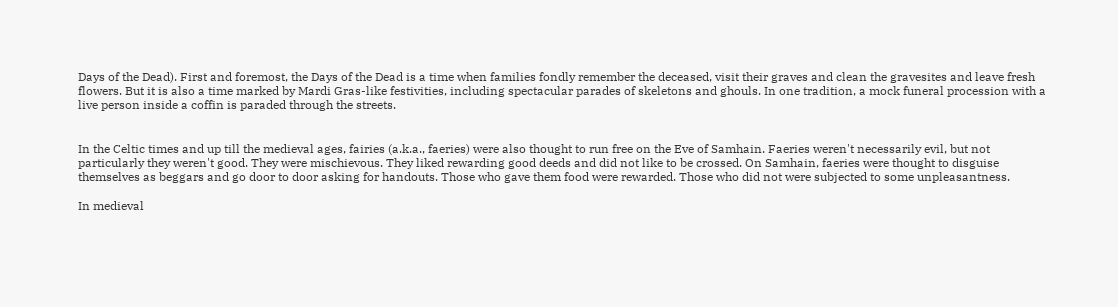Days of the Dead). First and foremost, the Days of the Dead is a time when families fondly remember the deceased, visit their graves and clean the gravesites and leave fresh flowers. But it is also a time marked by Mardi Gras-like festivities, including spectacular parades of skeletons and ghouls. In one tradition, a mock funeral procession with a live person inside a coffin is paraded through the streets.


In the Celtic times and up till the medieval ages, fairies (a.k.a., faeries) were also thought to run free on the Eve of Samhain. Faeries weren't necessarily evil, but not particularly they weren't good. They were mischievous. They liked rewarding good deeds and did not like to be crossed. On Samhain, faeries were thought to disguise themselves as beggars and go door to door asking for handouts. Those who gave them food were rewarded. Those who did not were subjected to some unpleasantness.

In medieval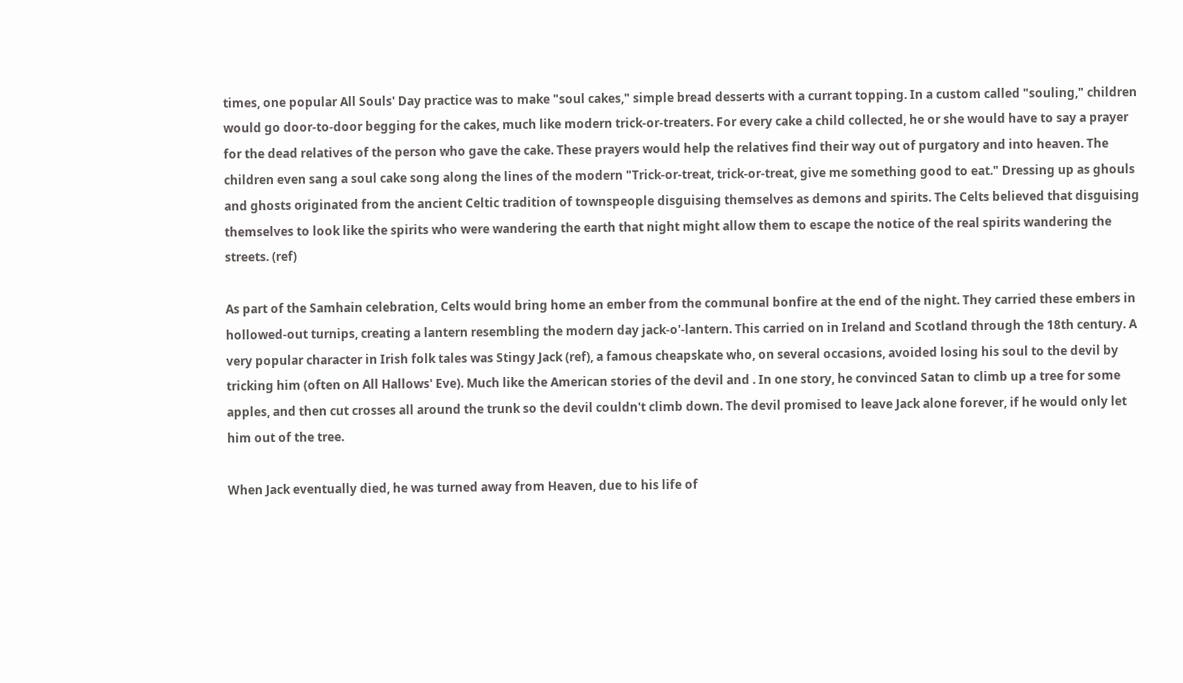times, one popular All Souls' Day practice was to make "soul cakes," simple bread desserts with a currant topping. In a custom called "souling," children would go door-to-door begging for the cakes, much like modern trick-or-treaters. For every cake a child collected, he or she would have to say a prayer for the dead relatives of the person who gave the cake. These prayers would help the relatives find their way out of purgatory and into heaven. The children even sang a soul cake song along the lines of the modern "Trick-or-treat, trick-or-treat, give me something good to eat." Dressing up as ghouls and ghosts originated from the ancient Celtic tradition of townspeople disguising themselves as demons and spirits. The Celts believed that disguising themselves to look like the spirits who were wandering the earth that night might allow them to escape the notice of the real spirits wandering the streets. (ref)

As part of the Samhain celebration, Celts would bring home an ember from the communal bonfire at the end of the night. They carried these embers in hollowed-out turnips, creating a lantern resembling the modern day jack-o'-lantern. This carried on in Ireland and Scotland through the 18th century. A very popular character in Irish folk tales was Stingy Jack (ref), a famous cheapskate who, on several occasions, avoided losing his soul to the devil by tricking him (often on All Hallows' Eve). Much like the American stories of the devil and . In one story, he convinced Satan to climb up a tree for some apples, and then cut crosses all around the trunk so the devil couldn't climb down. The devil promised to leave Jack alone forever, if he would only let him out of the tree.

When Jack eventually died, he was turned away from Heaven, due to his life of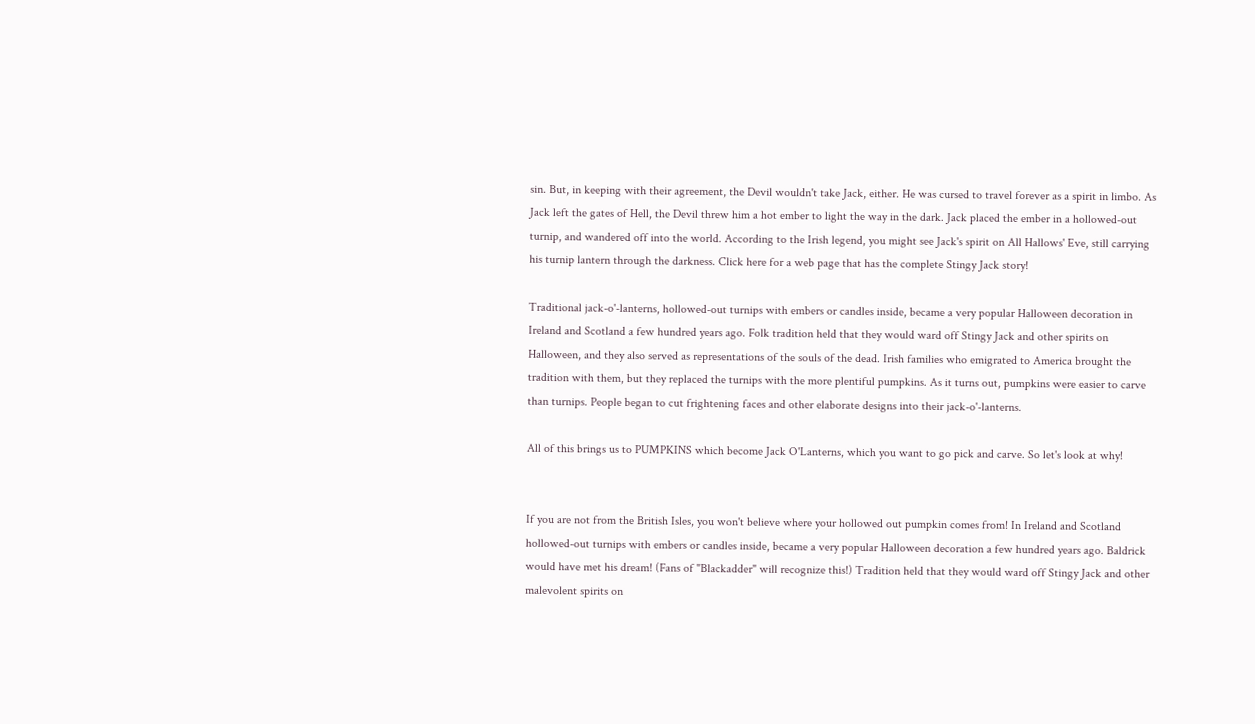sin. But, in keeping with their agreement, the Devil wouldn't take Jack, either. He was cursed to travel forever as a spirit in limbo. As Jack left the gates of Hell, the Devil threw him a hot ember to light the way in the dark. Jack placed the ember in a hollowed-out turnip, and wandered off into the world. According to the Irish legend, you might see Jack's spirit on All Hallows' Eve, still carrying his turnip lantern through the darkness. Click here for a web page that has the complete Stingy Jack story!

Traditional jack-o'-lanterns, hollowed-out turnips with embers or candles inside, became a very popular Halloween decoration in Ireland and Scotland a few hundred years ago. Folk tradition held that they would ward off Stingy Jack and other spirits on Halloween, and they also served as representations of the souls of the dead. Irish families who emigrated to America brought the tradition with them, but they replaced the turnips with the more plentiful pumpkins. As it turns out, pumpkins were easier to carve than turnips. People began to cut frightening faces and other elaborate designs into their jack-o'-lanterns.

All of this brings us to PUMPKINS which become Jack O'Lanterns, which you want to go pick and carve. So let's look at why!


If you are not from the British Isles, you won't believe where your hollowed out pumpkin comes from! In Ireland and Scotland hollowed-out turnips with embers or candles inside, became a very popular Halloween decoration a few hundred years ago. Baldrick would have met his dream! (Fans of "Blackadder" will recognize this!) Tradition held that they would ward off Stingy Jack and other malevolent spirits on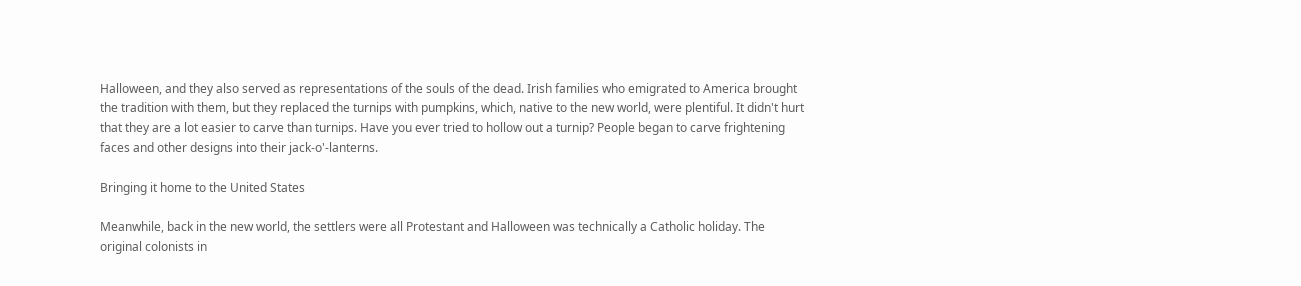Halloween, and they also served as representations of the souls of the dead. Irish families who emigrated to America brought the tradition with them, but they replaced the turnips with pumpkins, which, native to the new world, were plentiful. It didn't hurt that they are a lot easier to carve than turnips. Have you ever tried to hollow out a turnip? People began to carve frightening faces and other designs into their jack-o'-lanterns.

Bringing it home to the United States

Meanwhile, back in the new world, the settlers were all Protestant and Halloween was technically a Catholic holiday. The original colonists in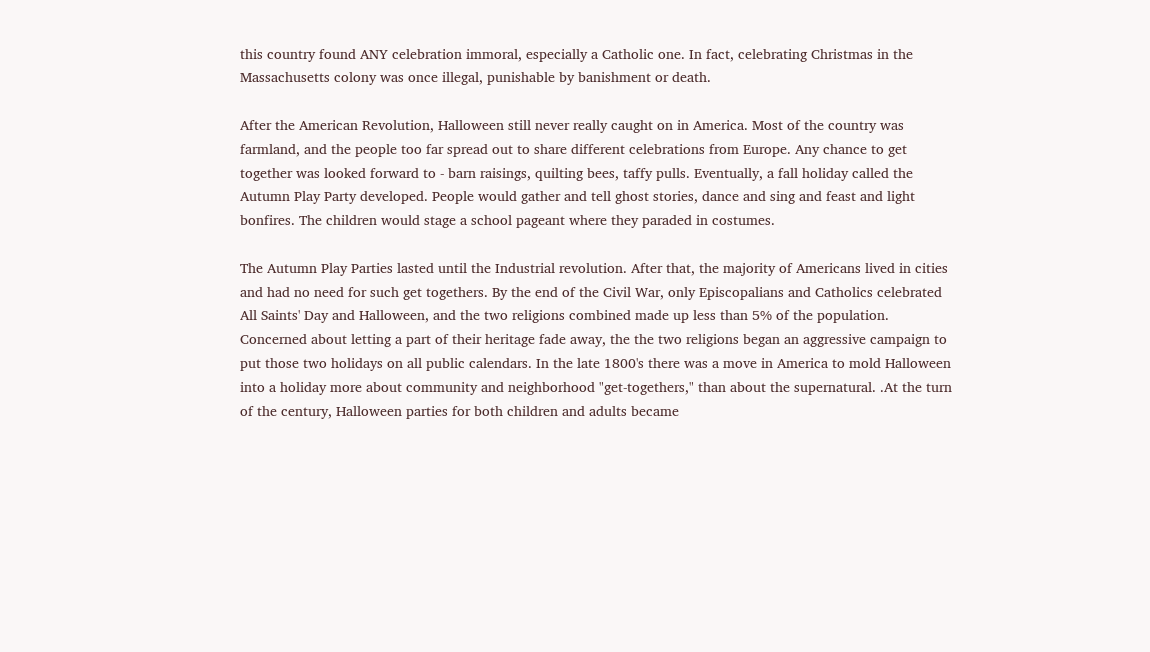this country found ANY celebration immoral, especially a Catholic one. In fact, celebrating Christmas in the Massachusetts colony was once illegal, punishable by banishment or death.

After the American Revolution, Halloween still never really caught on in America. Most of the country was farmland, and the people too far spread out to share different celebrations from Europe. Any chance to get together was looked forward to - barn raisings, quilting bees, taffy pulls. Eventually, a fall holiday called the Autumn Play Party developed. People would gather and tell ghost stories, dance and sing and feast and light bonfires. The children would stage a school pageant where they paraded in costumes.

The Autumn Play Parties lasted until the Industrial revolution. After that, the majority of Americans lived in cities and had no need for such get togethers. By the end of the Civil War, only Episcopalians and Catholics celebrated All Saints' Day and Halloween, and the two religions combined made up less than 5% of the population. Concerned about letting a part of their heritage fade away, the the two religions began an aggressive campaign to put those two holidays on all public calendars. In the late 1800's there was a move in America to mold Halloween into a holiday more about community and neighborhood "get-togethers," than about the supernatural. .At the turn of the century, Halloween parties for both children and adults became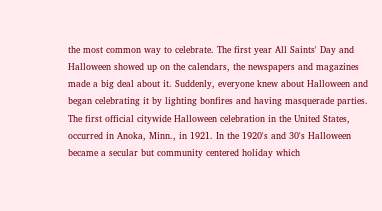the most common way to celebrate. The first year All Saints' Day and Halloween showed up on the calendars, the newspapers and magazines made a big deal about it. Suddenly, everyone knew about Halloween and began celebrating it by lighting bonfires and having masquerade parties. The first official citywide Halloween celebration in the United States, occurred in Anoka, Minn., in 1921. In the 1920's and 30's Halloween became a secular but community centered holiday which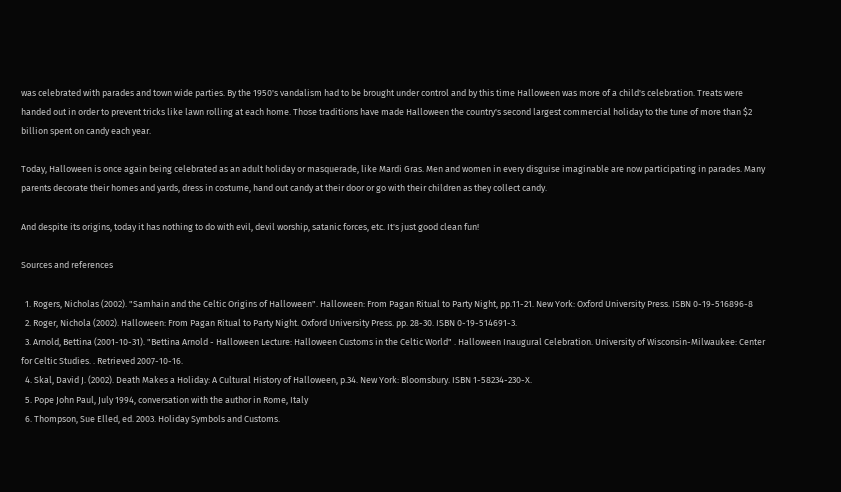was celebrated with parades and town wide parties. By the 1950's vandalism had to be brought under control and by this time Halloween was more of a child's celebration. Treats were handed out in order to prevent tricks like lawn rolling at each home. Those traditions have made Halloween the country's second largest commercial holiday to the tune of more than $2 billion spent on candy each year.

Today, Halloween is once again being celebrated as an adult holiday or masquerade, like Mardi Gras. Men and women in every disguise imaginable are now participating in parades. Many parents decorate their homes and yards, dress in costume, hand out candy at their door or go with their children as they collect candy.

And despite its origins, today it has nothing to do with evil, devil worship, satanic forces, etc. It's just good clean fun!

Sources and references

  1. Rogers, Nicholas (2002). "Samhain and the Celtic Origins of Halloween". Halloween: From Pagan Ritual to Party Night, pp.11-21. New York: Oxford University Press. ISBN 0-19-516896-8
  2. Roger, Nichola (2002). Halloween: From Pagan Ritual to Party Night. Oxford University Press. pp. 28-30. ISBN 0-19-514691-3.
  3. Arnold, Bettina (2001-10-31). "Bettina Arnold - Halloween Lecture: Halloween Customs in the Celtic World" . Halloween Inaugural Celebration. University of Wisconsin-Milwaukee: Center for Celtic Studies. . Retrieved 2007-10-16.
  4. Skal, David J. (2002). Death Makes a Holiday: A Cultural History of Halloween, p.34. New York: Bloomsbury. ISBN 1-58234-230-X.
  5. Pope John Paul, July 1994, conversation with the author in Rome, Italy
  6. Thompson, Sue Elled, ed. 2003. Holiday Symbols and Customs.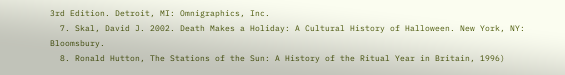3rd Edition. Detroit, MI: Omnigraphics, Inc.
  7. Skal, David J. 2002. Death Makes a Holiday: A Cultural History of Halloween. New York, NY: Bloomsbury.
  8. Ronald Hutton, The Stations of the Sun: A History of the Ritual Year in Britain, 1996)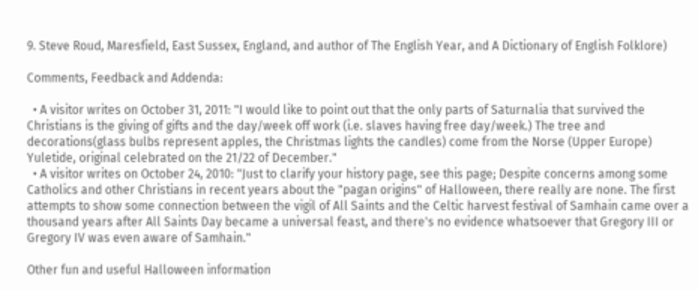9. Steve Roud, Maresfield, East Sussex, England, and author of The English Year, and A Dictionary of English Folklore)

Comments, Feedback and Addenda:

  • A visitor writes on October 31, 2011: "I would like to point out that the only parts of Saturnalia that survived the Christians is the giving of gifts and the day/week off work (i.e. slaves having free day/week.) The tree and decorations(glass bulbs represent apples, the Christmas lights the candles) come from the Norse (Upper Europe) Yuletide, original celebrated on the 21/22 of December."
  • A visitor writes on October 24, 2010: "Just to clarify your history page, see this page; Despite concerns among some Catholics and other Christians in recent years about the "pagan origins" of Halloween, there really are none. The first attempts to show some connection between the vigil of All Saints and the Celtic harvest festival of Samhain came over a thousand years after All Saints Day became a universal feast, and there's no evidence whatsoever that Gregory III or Gregory IV was even aware of Samhain."

Other fun and useful Halloween information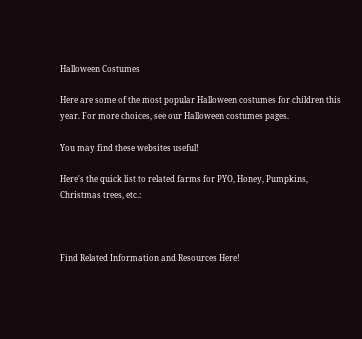Halloween Costumes

Here are some of the most popular Halloween costumes for children this year. For more choices, see our Halloween costumes pages.

You may find these websites useful!

Here's the quick list to related farms for PYO, Honey, Pumpkins, Christmas trees, etc.:



Find Related Information and Resources Here!